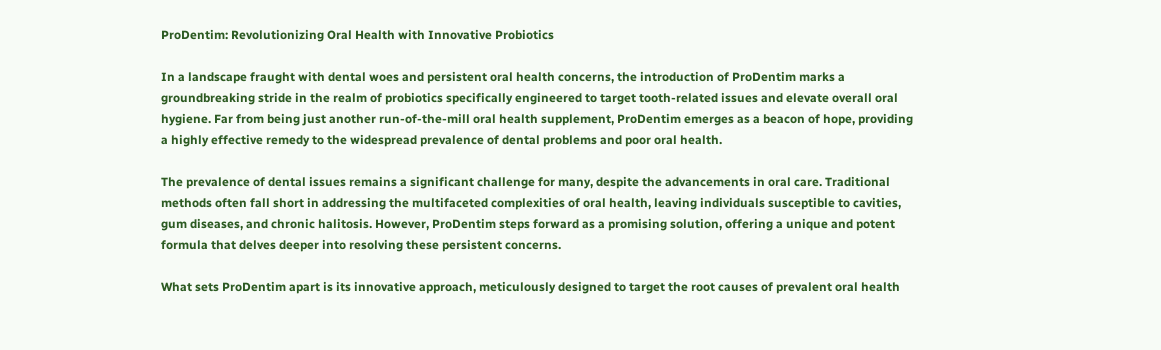ProDentim: Revolutionizing Oral Health with Innovative Probiotics

In a landscape fraught with dental woes and persistent oral health concerns, the introduction of ProDentim marks a groundbreaking stride in the realm of probiotics specifically engineered to target tooth-related issues and elevate overall oral hygiene. Far from being just another run-of-the-mill oral health supplement, ProDentim emerges as a beacon of hope, providing a highly effective remedy to the widespread prevalence of dental problems and poor oral health.

The prevalence of dental issues remains a significant challenge for many, despite the advancements in oral care. Traditional methods often fall short in addressing the multifaceted complexities of oral health, leaving individuals susceptible to cavities, gum diseases, and chronic halitosis. However, ProDentim steps forward as a promising solution, offering a unique and potent formula that delves deeper into resolving these persistent concerns.

What sets ProDentim apart is its innovative approach, meticulously designed to target the root causes of prevalent oral health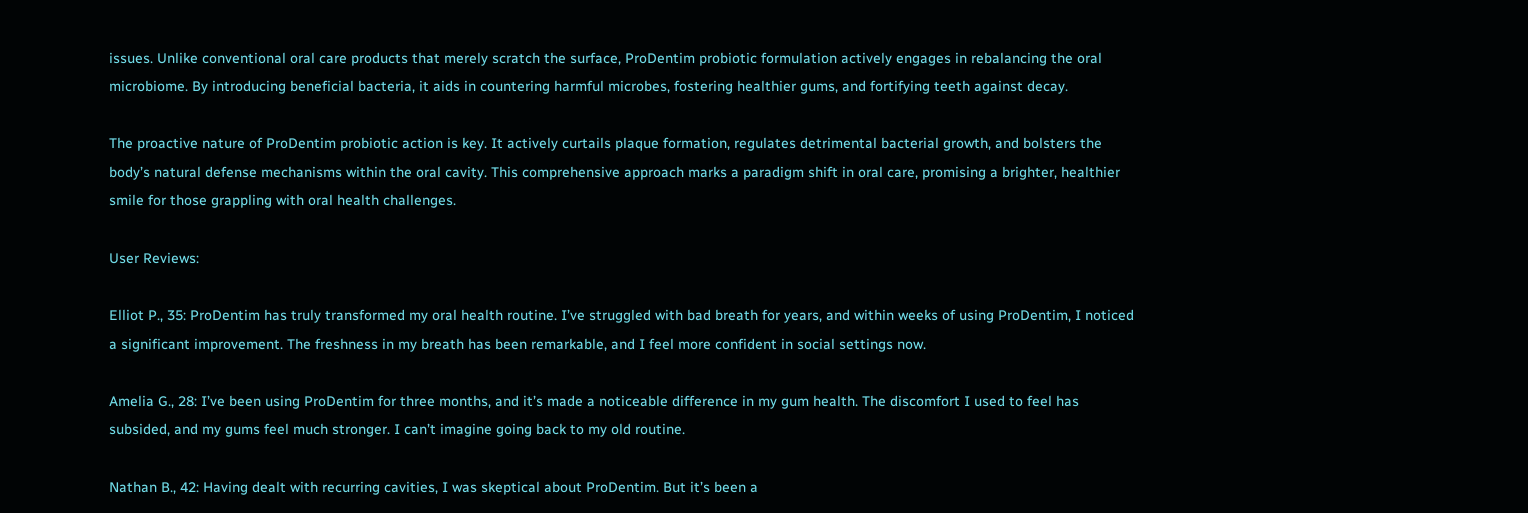issues. Unlike conventional oral care products that merely scratch the surface, ProDentim probiotic formulation actively engages in rebalancing the oral microbiome. By introducing beneficial bacteria, it aids in countering harmful microbes, fostering healthier gums, and fortifying teeth against decay.

The proactive nature of ProDentim probiotic action is key. It actively curtails plaque formation, regulates detrimental bacterial growth, and bolsters the body’s natural defense mechanisms within the oral cavity. This comprehensive approach marks a paradigm shift in oral care, promising a brighter, healthier smile for those grappling with oral health challenges.

User Reviews:

Elliot P., 35: ProDentim has truly transformed my oral health routine. I’ve struggled with bad breath for years, and within weeks of using ProDentim, I noticed a significant improvement. The freshness in my breath has been remarkable, and I feel more confident in social settings now.

Amelia G., 28: I’ve been using ProDentim for three months, and it’s made a noticeable difference in my gum health. The discomfort I used to feel has subsided, and my gums feel much stronger. I can’t imagine going back to my old routine.

Nathan B., 42: Having dealt with recurring cavities, I was skeptical about ProDentim. But it’s been a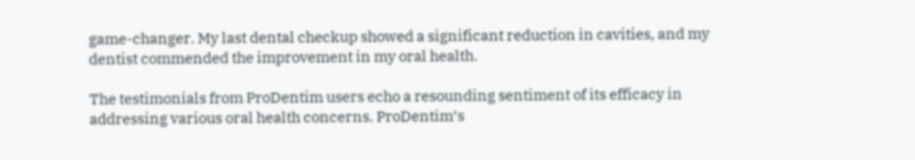game-changer. My last dental checkup showed a significant reduction in cavities, and my dentist commended the improvement in my oral health.

The testimonials from ProDentim users echo a resounding sentiment of its efficacy in addressing various oral health concerns. ProDentim’s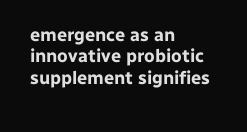emergence as an innovative probiotic supplement signifies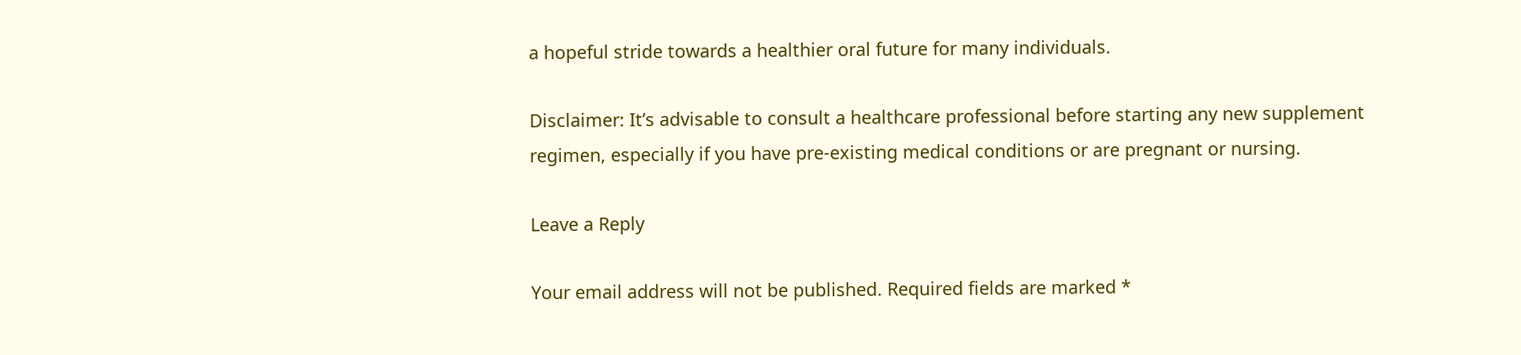a hopeful stride towards a healthier oral future for many individuals.

Disclaimer: It’s advisable to consult a healthcare professional before starting any new supplement regimen, especially if you have pre-existing medical conditions or are pregnant or nursing.

Leave a Reply

Your email address will not be published. Required fields are marked *